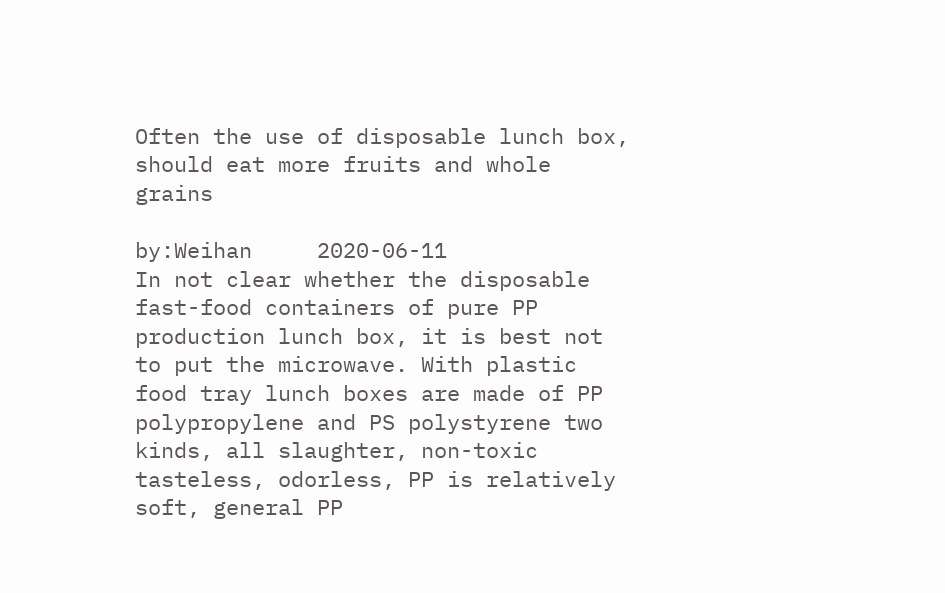Often the use of disposable lunch box, should eat more fruits and whole grains

by:Weihan     2020-06-11
In not clear whether the disposable fast-food containers of pure PP production lunch box, it is best not to put the microwave. With plastic food tray lunch boxes are made of PP polypropylene and PS polystyrene two kinds, all slaughter, non-toxic tasteless, odorless, PP is relatively soft, general PP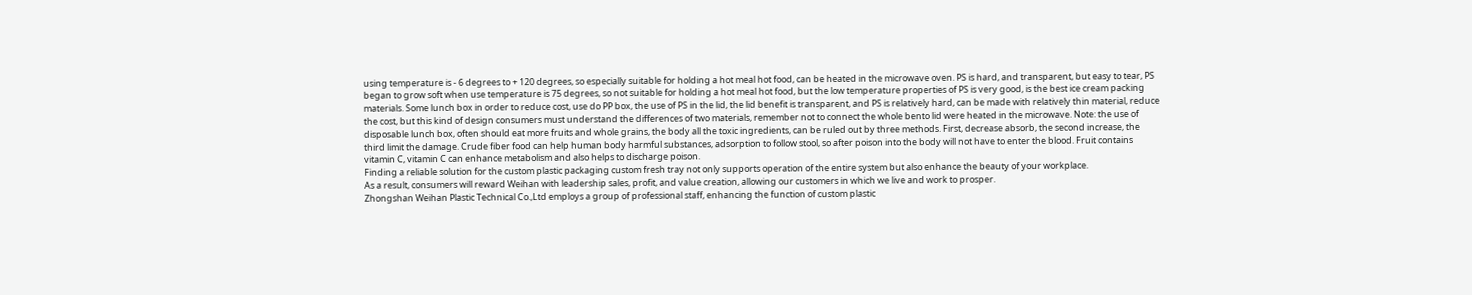using temperature is - 6 degrees to + 120 degrees, so especially suitable for holding a hot meal hot food, can be heated in the microwave oven. PS is hard, and transparent, but easy to tear, PS began to grow soft when use temperature is 75 degrees, so not suitable for holding a hot meal hot food, but the low temperature properties of PS is very good, is the best ice cream packing materials. Some lunch box in order to reduce cost, use do PP box, the use of PS in the lid, the lid benefit is transparent, and PS is relatively hard, can be made with relatively thin material, reduce the cost, but this kind of design consumers must understand the differences of two materials, remember not to connect the whole bento lid were heated in the microwave. Note: the use of disposable lunch box, often should eat more fruits and whole grains, the body all the toxic ingredients, can be ruled out by three methods. First, decrease absorb, the second increase, the third limit the damage. Crude fiber food can help human body harmful substances, adsorption to follow stool, so after poison into the body will not have to enter the blood. Fruit contains vitamin C, vitamin C can enhance metabolism and also helps to discharge poison.
Finding a reliable solution for the custom plastic packaging custom fresh tray not only supports operation of the entire system but also enhance the beauty of your workplace.
As a result, consumers will reward Weihan with leadership sales, profit, and value creation, allowing our customers in which we live and work to prosper.
Zhongshan Weihan Plastic Technical Co.,Ltd employs a group of professional staff, enhancing the function of custom plastic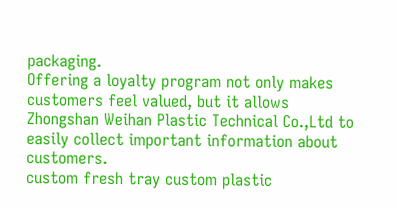packaging.
Offering a loyalty program not only makes customers feel valued, but it allows Zhongshan Weihan Plastic Technical Co.,Ltd to easily collect important information about customers.
custom fresh tray custom plastic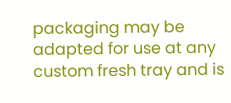packaging may be adapted for use at any custom fresh tray and is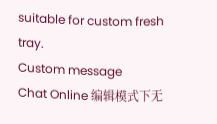suitable for custom fresh tray.
Custom message
Chat Online 编辑模式下无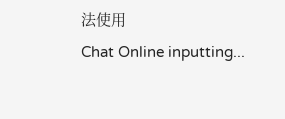法使用
Chat Online inputting...